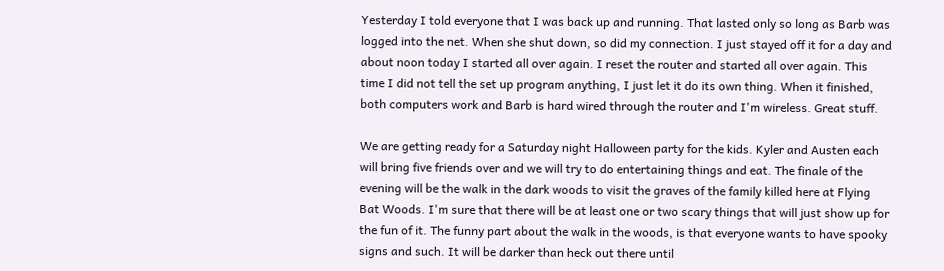Yesterday I told everyone that I was back up and running. That lasted only so long as Barb was logged into the net. When she shut down, so did my connection. I just stayed off it for a day and about noon today I started all over again. I reset the router and started all over again. This time I did not tell the set up program anything, I just let it do its own thing. When it finished, both computers work and Barb is hard wired through the router and I'm wireless. Great stuff.

We are getting ready for a Saturday night Halloween party for the kids. Kyler and Austen each will bring five friends over and we will try to do entertaining things and eat. The finale of the evening will be the walk in the dark woods to visit the graves of the family killed here at Flying Bat Woods. I'm sure that there will be at least one or two scary things that will just show up for the fun of it. The funny part about the walk in the woods, is that everyone wants to have spooky signs and such. It will be darker than heck out there until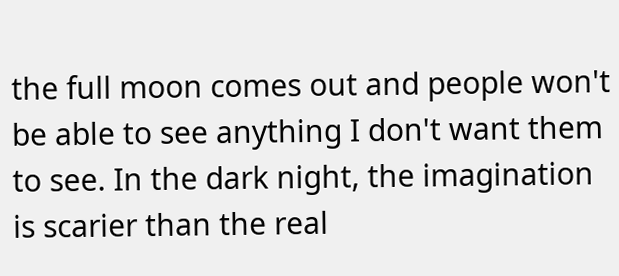the full moon comes out and people won't be able to see anything I don't want them to see. In the dark night, the imagination is scarier than the real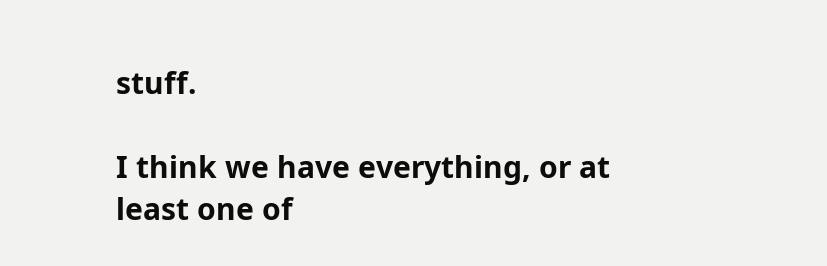stuff.

I think we have everything, or at least one of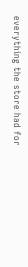everything the store had for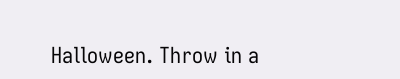Halloween. Throw in a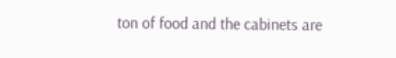ton of food and the cabinets are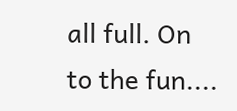all full. On to the fun....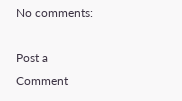No comments:

Post a Comment